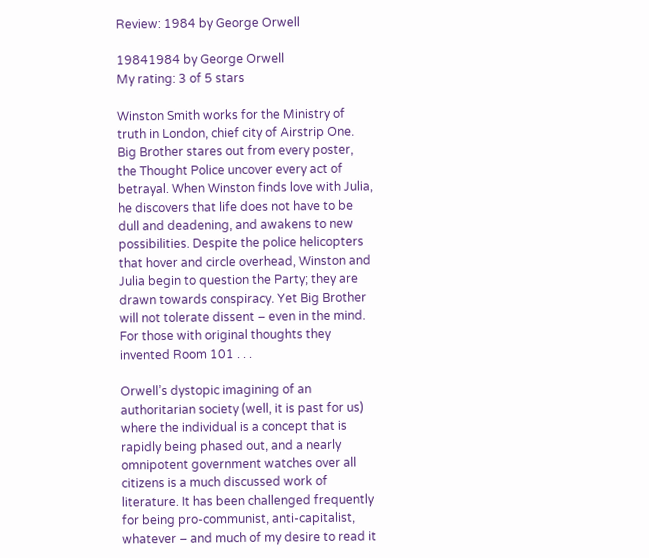Review: 1984 by George Orwell

19841984 by George Orwell
My rating: 3 of 5 stars

Winston Smith works for the Ministry of truth in London, chief city of Airstrip One. Big Brother stares out from every poster, the Thought Police uncover every act of betrayal. When Winston finds love with Julia, he discovers that life does not have to be dull and deadening, and awakens to new possibilities. Despite the police helicopters that hover and circle overhead, Winston and Julia begin to question the Party; they are drawn towards conspiracy. Yet Big Brother will not tolerate dissent – even in the mind. For those with original thoughts they invented Room 101 . . .

Orwell’s dystopic imagining of an authoritarian society (well, it is past for us) where the individual is a concept that is rapidly being phased out, and a nearly omnipotent government watches over all citizens is a much discussed work of literature. It has been challenged frequently for being pro-communist, anti-capitalist, whatever – and much of my desire to read it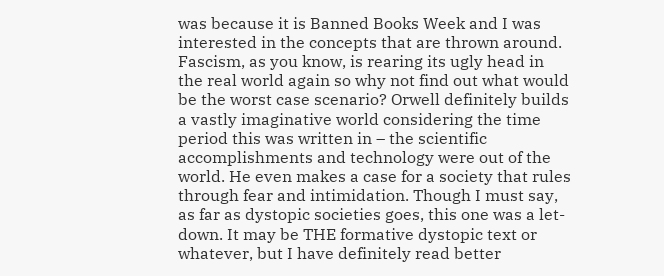was because it is Banned Books Week and I was interested in the concepts that are thrown around. Fascism, as you know, is rearing its ugly head in the real world again so why not find out what would be the worst case scenario? Orwell definitely builds a vastly imaginative world considering the time period this was written in – the scientific accomplishments and technology were out of the world. He even makes a case for a society that rules through fear and intimidation. Though I must say, as far as dystopic societies goes, this one was a let-down. It may be THE formative dystopic text or whatever, but I have definitely read better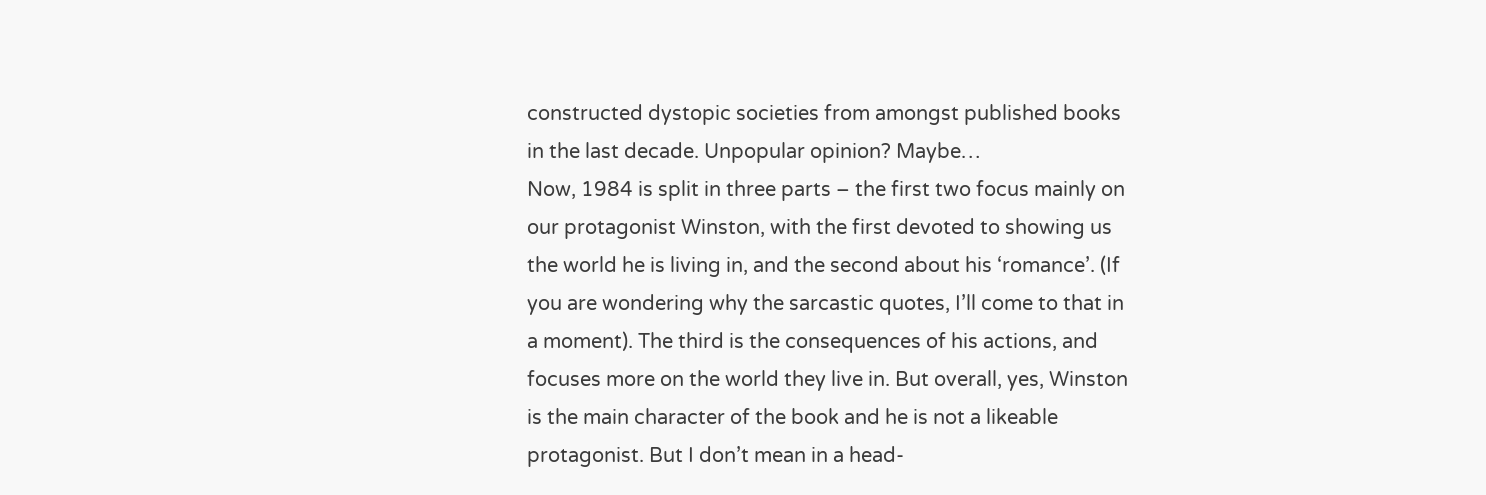constructed dystopic societies from amongst published books in the last decade. Unpopular opinion? Maybe…
Now, 1984 is split in three parts – the first two focus mainly on our protagonist Winston, with the first devoted to showing us the world he is living in, and the second about his ‘romance’. (If you are wondering why the sarcastic quotes, I’ll come to that in a moment). The third is the consequences of his actions, and focuses more on the world they live in. But overall, yes, Winston is the main character of the book and he is not a likeable protagonist. But I don’t mean in a head-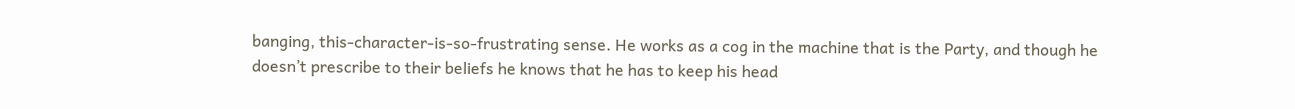banging, this-character-is-so-frustrating sense. He works as a cog in the machine that is the Party, and though he doesn’t prescribe to their beliefs he knows that he has to keep his head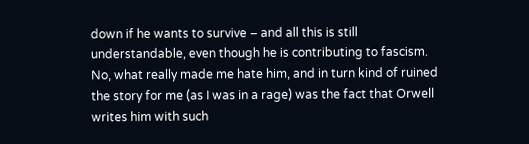down if he wants to survive – and all this is still understandable, even though he is contributing to fascism. No, what really made me hate him, and in turn kind of ruined the story for me (as I was in a rage) was the fact that Orwell writes him with such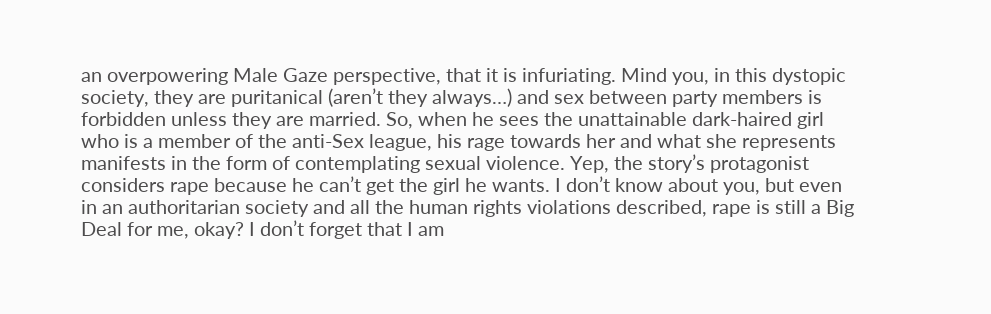an overpowering Male Gaze perspective, that it is infuriating. Mind you, in this dystopic society, they are puritanical (aren’t they always…) and sex between party members is forbidden unless they are married. So, when he sees the unattainable dark-haired girl who is a member of the anti-Sex league, his rage towards her and what she represents manifests in the form of contemplating sexual violence. Yep, the story’s protagonist considers rape because he can’t get the girl he wants. I don’t know about you, but even in an authoritarian society and all the human rights violations described, rape is still a Big Deal for me, okay? I don’t forget that I am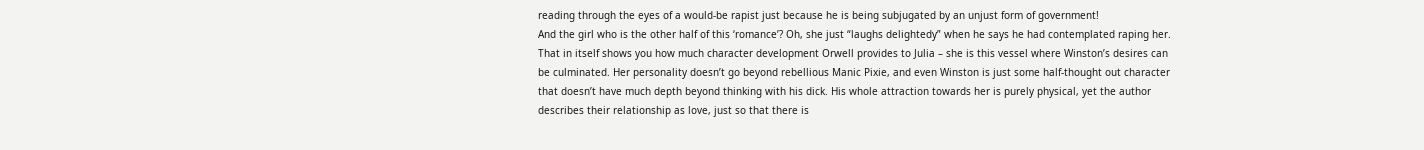reading through the eyes of a would-be rapist just because he is being subjugated by an unjust form of government!
And the girl who is the other half of this ‘romance’? Oh, she just “laughs delightedy” when he says he had contemplated raping her. That in itself shows you how much character development Orwell provides to Julia – she is this vessel where Winston’s desires can be culminated. Her personality doesn’t go beyond rebellious Manic Pixie, and even Winston is just some half-thought out character that doesn’t have much depth beyond thinking with his dick. His whole attraction towards her is purely physical, yet the author describes their relationship as love, just so that there is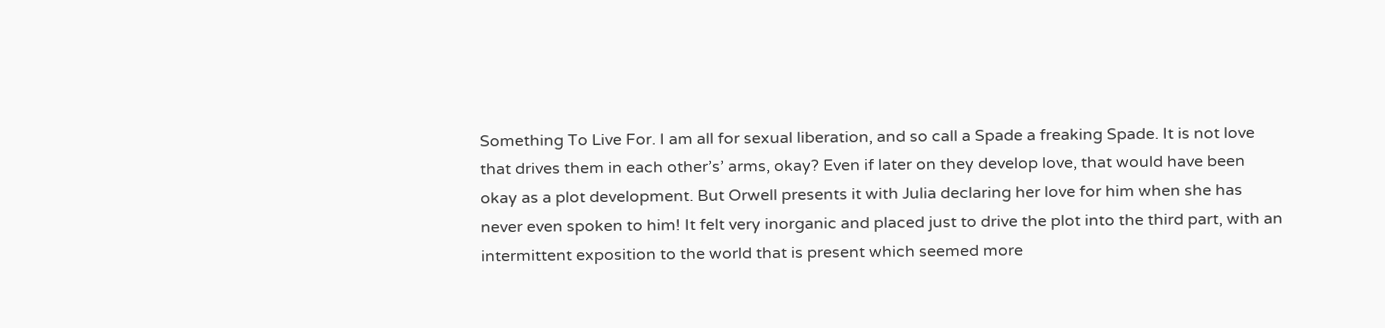Something To Live For. I am all for sexual liberation, and so call a Spade a freaking Spade. It is not love that drives them in each other’s’ arms, okay? Even if later on they develop love, that would have been okay as a plot development. But Orwell presents it with Julia declaring her love for him when she has never even spoken to him! It felt very inorganic and placed just to drive the plot into the third part, with an intermittent exposition to the world that is present which seemed more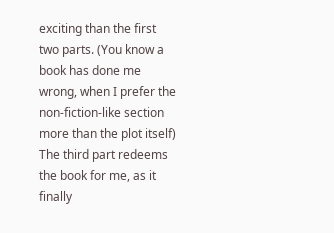exciting than the first two parts. (You know a book has done me wrong, when I prefer the non-fiction-like section more than the plot itself) The third part redeems the book for me, as it finally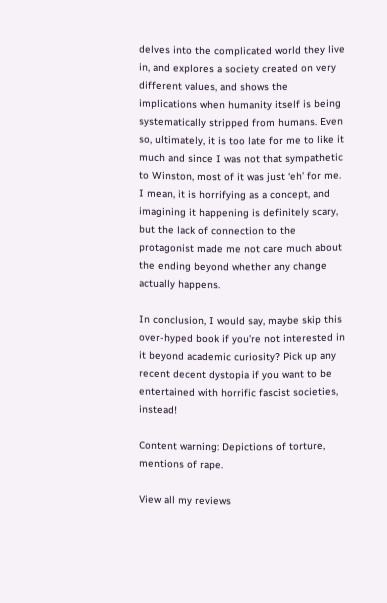delves into the complicated world they live in, and explores a society created on very different values, and shows the implications when humanity itself is being systematically stripped from humans. Even so, ultimately, it is too late for me to like it much and since I was not that sympathetic to Winston, most of it was just ‘eh’ for me. I mean, it is horrifying as a concept, and imagining it happening is definitely scary, but the lack of connection to the protagonist made me not care much about the ending beyond whether any change actually happens.

In conclusion, I would say, maybe skip this over-hyped book if you’re not interested in it beyond academic curiosity? Pick up any recent decent dystopia if you want to be entertained with horrific fascist societies, instead!

Content warning: Depictions of torture, mentions of rape.

View all my reviews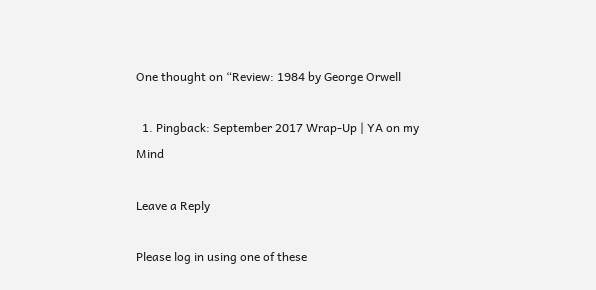One thought on “Review: 1984 by George Orwell

  1. Pingback: September 2017 Wrap-Up | YA on my Mind

Leave a Reply

Please log in using one of these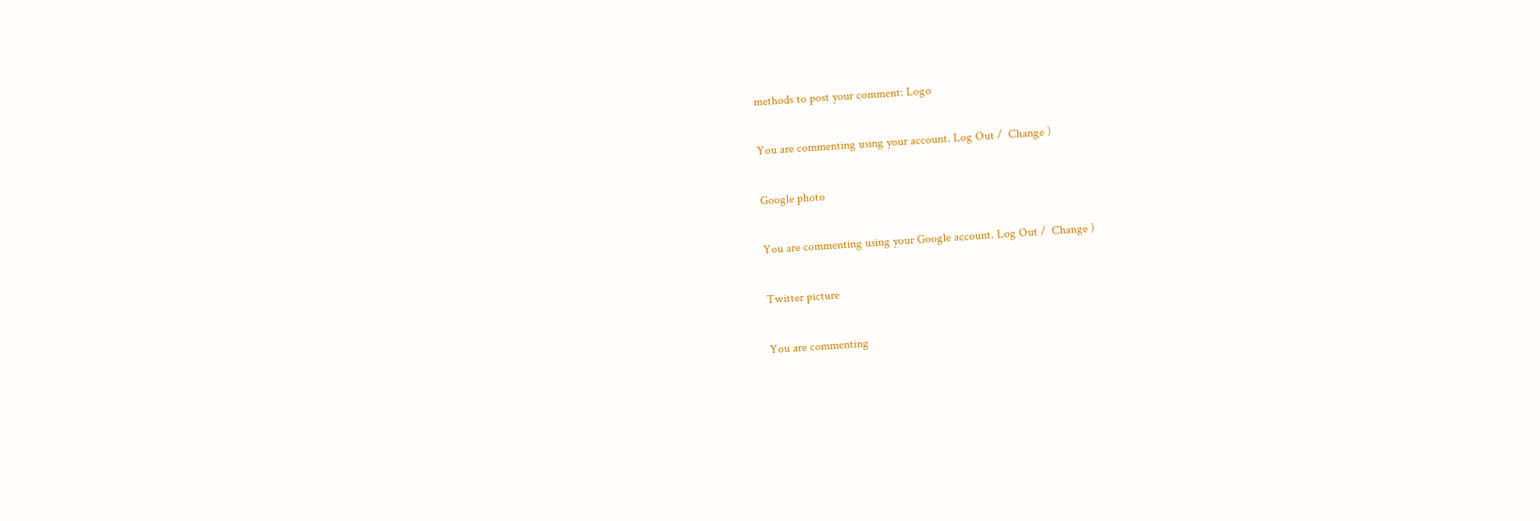methods to post your comment: Logo

You are commenting using your account. Log Out /  Change )

Google photo

You are commenting using your Google account. Log Out /  Change )

Twitter picture

You are commenting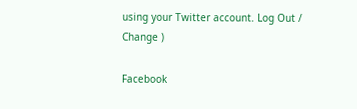using your Twitter account. Log Out /  Change )

Facebook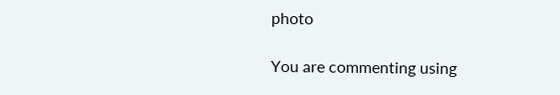photo

You are commenting using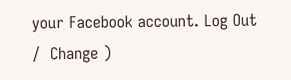your Facebook account. Log Out /  Change )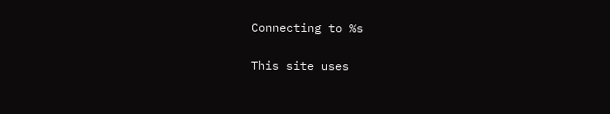Connecting to %s

This site uses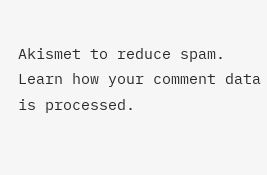Akismet to reduce spam. Learn how your comment data is processed.